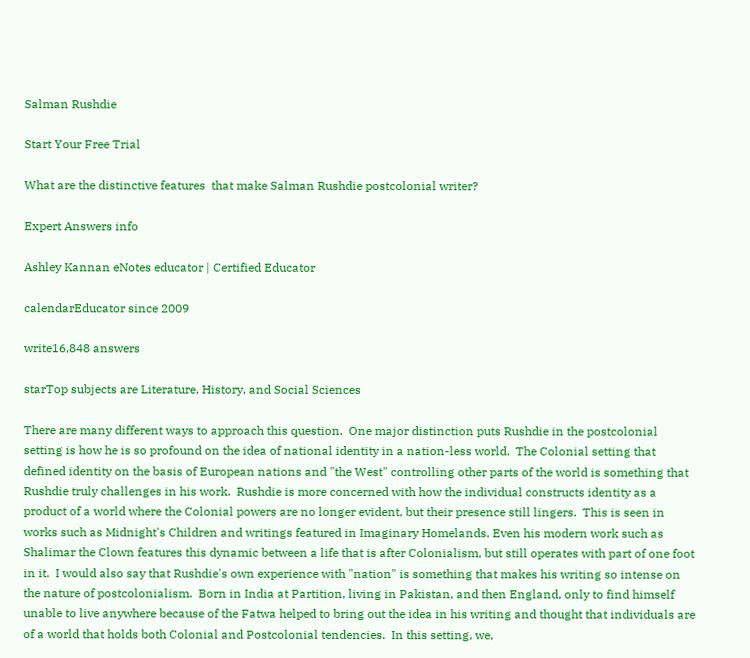Salman Rushdie

Start Your Free Trial

What are the distinctive features  that make Salman Rushdie postcolonial writer?

Expert Answers info

Ashley Kannan eNotes educator | Certified Educator

calendarEducator since 2009

write16,848 answers

starTop subjects are Literature, History, and Social Sciences

There are many different ways to approach this question.  One major distinction puts Rushdie in the postcolonial setting is how he is so profound on the idea of national identity in a nation-less world.  The Colonial setting that defined identity on the basis of European nations and "the West" controlling other parts of the world is something that Rushdie truly challenges in his work.  Rushdie is more concerned with how the individual constructs identity as a product of a world where the Colonial powers are no longer evident, but their presence still lingers.  This is seen in works such as Midnight's Children and writings featured in Imaginary Homelands. Even his modern work such as Shalimar the Clown features this dynamic between a life that is after Colonialism, but still operates with part of one foot in it.  I would also say that Rushdie's own experience with "nation" is something that makes his writing so intense on the nature of postcolonialism.  Born in India at Partition, living in Pakistan, and then England, only to find himself unable to live anywhere because of the Fatwa helped to bring out the idea in his writing and thought that individuals are of a world that holds both Colonial and Postcolonial tendencies.  In this setting, we,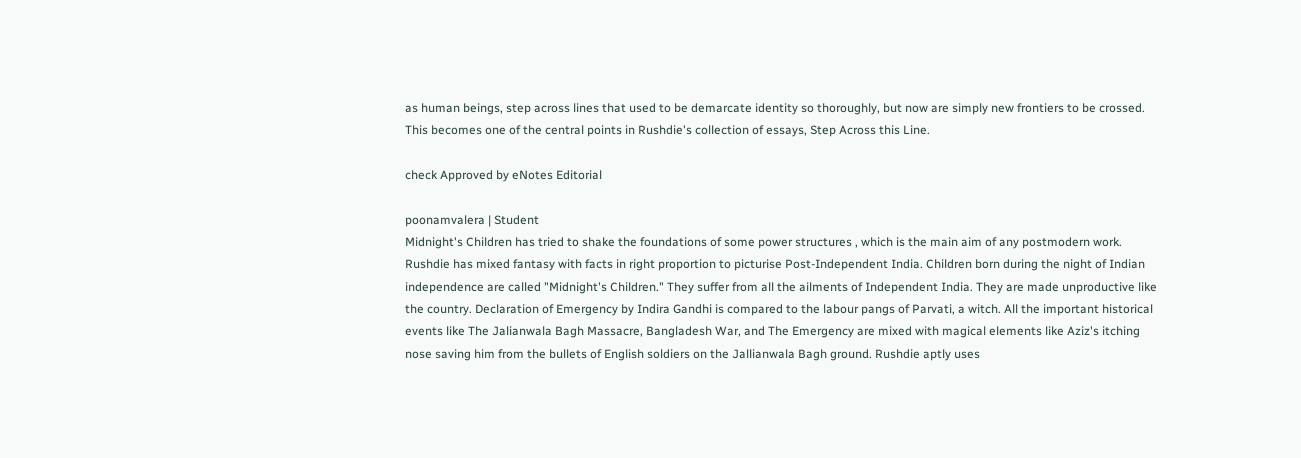as human beings, step across lines that used to be demarcate identity so thoroughly, but now are simply new frontiers to be crossed.  This becomes one of the central points in Rushdie's collection of essays, Step Across this Line.

check Approved by eNotes Editorial

poonamvalera | Student
Midnight's Children has tried to shake the foundations of some power structures , which is the main aim of any postmodern work. Rushdie has mixed fantasy with facts in right proportion to picturise Post-Independent India. Children born during the night of Indian independence are called "Midnight's Children." They suffer from all the ailments of Independent India. They are made unproductive like the country. Declaration of Emergency by Indira Gandhi is compared to the labour pangs of Parvati, a witch. All the important historical events like The Jalianwala Bagh Massacre, Bangladesh War, and The Emergency are mixed with magical elements like Aziz's itching nose saving him from the bullets of English soldiers on the Jallianwala Bagh ground. Rushdie aptly uses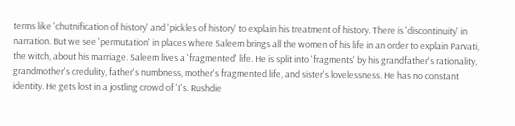terms like 'chutnification of history' and 'pickles of history' to explain his treatment of history. There is 'discontinuity' in narration. But we see 'permutation' in places where Saleem brings all the women of his life in an order to explain Parvati, the witch, about his marriage. Saleem lives a 'fragmented' life. He is split into 'fragments' by his grandfather's rationality, grandmother's credulity, father's numbness, mother's fragmented life, and sister's lovelessness. He has no constant identity. He gets lost in a jostling crowd of 'I's. Rushdie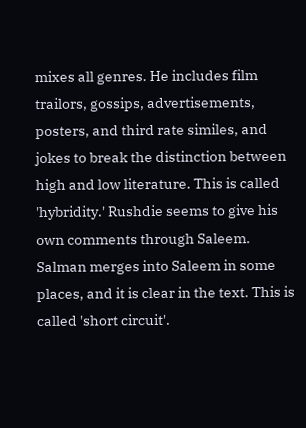mixes all genres. He includes film trailors, gossips, advertisements, posters, and third rate similes, and jokes to break the distinction between high and low literature. This is called 'hybridity.' Rushdie seems to give his own comments through Saleem. Salman merges into Saleem in some places, and it is clear in the text. This is called 'short circuit'.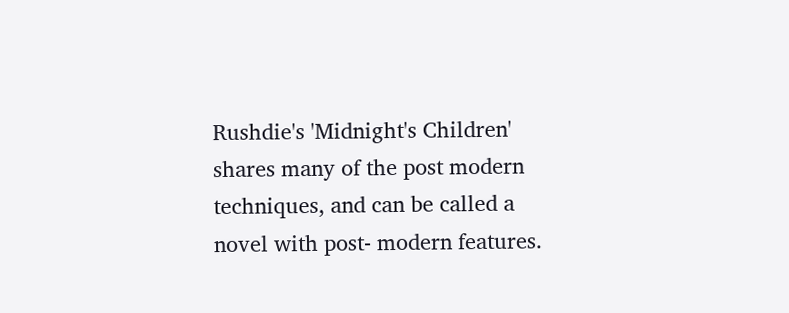Rushdie's 'Midnight's Children' shares many of the post modern techniques, and can be called a novel with post- modern features.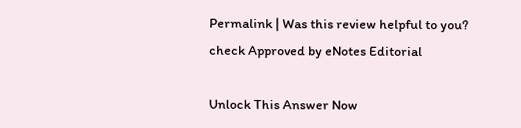Permalink | Was this review helpful to you?
check Approved by eNotes Editorial

Unlock This Answer Now